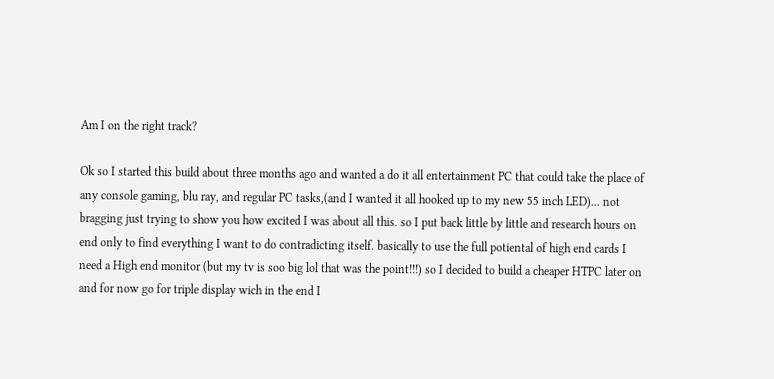Am I on the right track?

Ok so I started this build about three months ago and wanted a do it all entertainment PC that could take the place of any console gaming, blu ray, and regular PC tasks,(and I wanted it all hooked up to my new 55 inch LED)... not bragging just trying to show you how excited I was about all this. so I put back little by little and research hours on end only to find everything I want to do contradicting itself. basically to use the full potiental of high end cards I need a High end monitor (but my tv is soo big lol that was the point!!!) so I decided to build a cheaper HTPC later on and for now go for triple display wich in the end I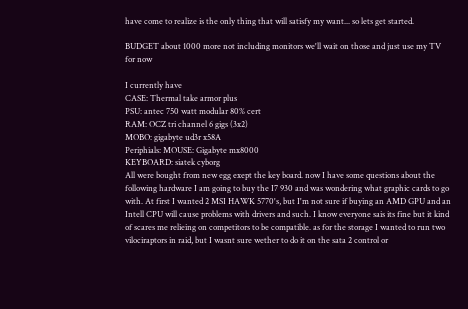have come to realize is the only thing that will satisfy my want... so lets get started.

BUDGET about 1000 more not including monitors we'll wait on those and just use my TV for now

I currently have
CASE: Thermal take armor plus
PSU: antec 750 watt modular 80% cert
RAM: OCZ tri channel 6 gigs (3x2)
MOBO: gigabyte ud3r x58A
Periphials: MOUSE: Gigabyte mx8000
KEYBOARD: siatek cyborg
All were bought from new egg exept the key board. now I have some questions about the following hardware I am going to buy the I7 930 and was wondering what graphic cards to go with. At first I wanted 2 MSI HAWK 5770's, but I'm not sure if buying an AMD GPU and an Intell CPU will cause problems with drivers and such. I know everyone sais its fine but it kind of scares me relieing on competitors to be compatible. as for the storage I wanted to run two vilociraptors in raid, but I wasnt sure wether to do it on the sata 2 control or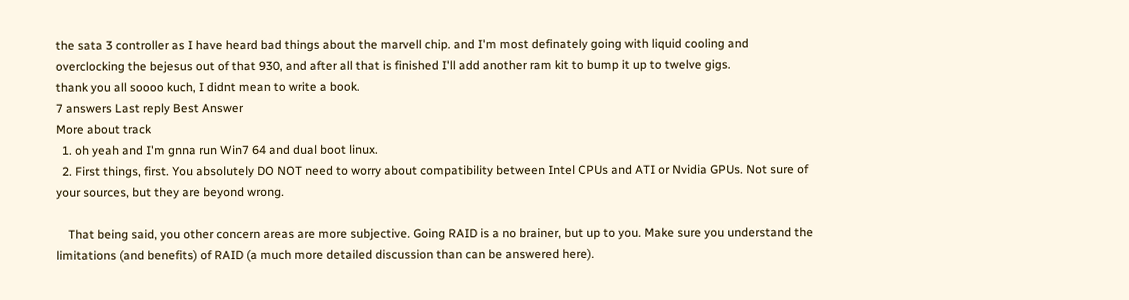the sata 3 controller as I have heard bad things about the marvell chip. and I'm most definately going with liquid cooling and overclocking the bejesus out of that 930, and after all that is finished I'll add another ram kit to bump it up to twelve gigs.
thank you all soooo kuch, I didnt mean to write a book.
7 answers Last reply Best Answer
More about track
  1. oh yeah and I'm gnna run Win7 64 and dual boot linux.
  2. First things, first. You absolutely DO NOT need to worry about compatibility between Intel CPUs and ATI or Nvidia GPUs. Not sure of your sources, but they are beyond wrong.

    That being said, you other concern areas are more subjective. Going RAID is a no brainer, but up to you. Make sure you understand the limitations (and benefits) of RAID (a much more detailed discussion than can be answered here).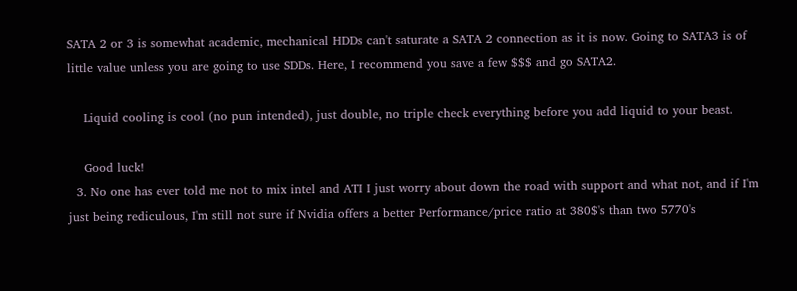SATA 2 or 3 is somewhat academic, mechanical HDDs can't saturate a SATA 2 connection as it is now. Going to SATA3 is of little value unless you are going to use SDDs. Here, I recommend you save a few $$$ and go SATA2.

    Liquid cooling is cool (no pun intended), just double, no triple check everything before you add liquid to your beast.

    Good luck!
  3. No one has ever told me not to mix intel and ATI I just worry about down the road with support and what not, and if I'm just being rediculous, I'm still not sure if Nvidia offers a better Performance/price ratio at 380$'s than two 5770's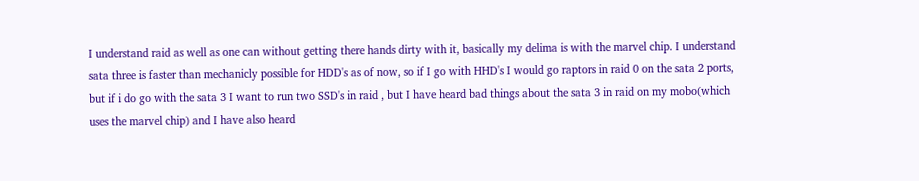I understand raid as well as one can without getting there hands dirty with it, basically my delima is with the marvel chip. I understand sata three is faster than mechanicly possible for HDD's as of now, so if I go with HHD's I would go raptors in raid 0 on the sata 2 ports, but if i do go with the sata 3 I want to run two SSD's in raid , but I have heard bad things about the sata 3 in raid on my mobo(which uses the marvel chip) and I have also heard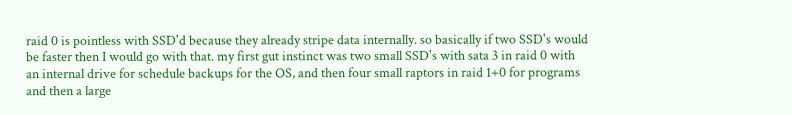raid 0 is pointless with SSD'd because they already stripe data internally. so basically if two SSD's would be faster then I would go with that. my first gut instinct was two small SSD's with sata 3 in raid 0 with an internal drive for schedule backups for the OS, and then four small raptors in raid 1+0 for programs and then a large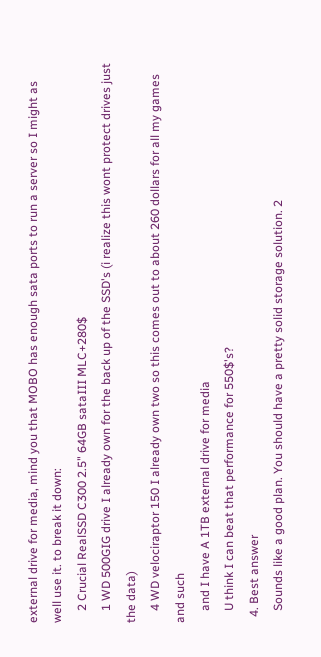external drive for media, mind you that MOBO has enough sata ports to run a server so I might as well use it. to break it down:
    2 Crucial RealSSD C300 2.5" 64GB sataIII MLC+280$
    1 WD 500GIG drive I already own for the back up of the SSD's (i realize this wont protect drives just the data)
    4 WD velociraptor 150 I already own two so this comes out to about 260 dollars for all my games and such
    and I have A 1TB external drive for media
    U think I can beat that performance for 550$'s?
  4. Best answer
    Sounds like a good plan. You should have a pretty solid storage solution. 2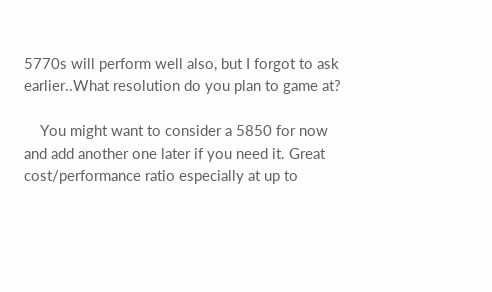5770s will perform well also, but I forgot to ask earlier..What resolution do you plan to game at?

    You might want to consider a 5850 for now and add another one later if you need it. Great cost/performance ratio especially at up to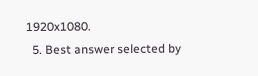1920x1080.
  5. Best answer selected by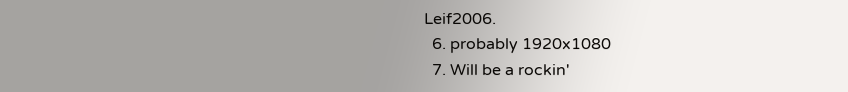Leif2006.
  6. probably 1920x1080
  7. Will be a rockin'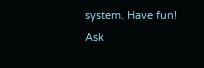system. Have fun!
Ask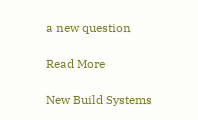a new question

Read More

New Build Systems